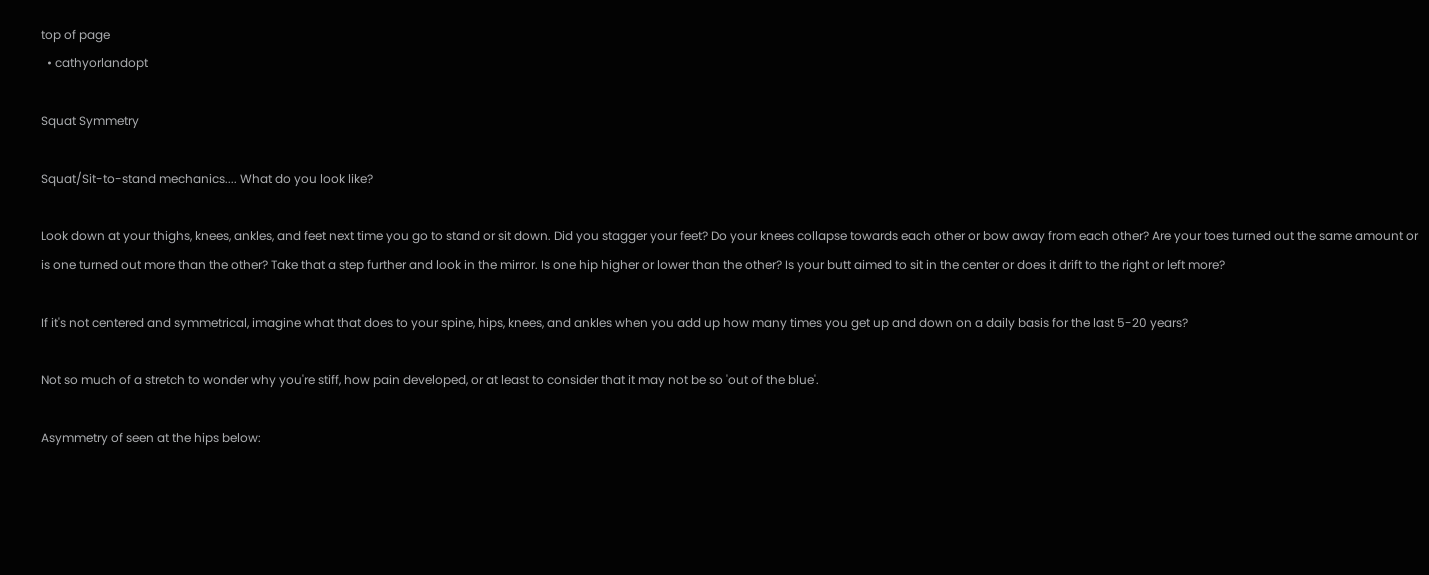top of page
  • cathyorlandopt

Squat Symmetry

Squat/Sit-to-stand mechanics.... What do you look like?

Look down at your thighs, knees, ankles, and feet next time you go to stand or sit down. Did you stagger your feet? Do your knees collapse towards each other or bow away from each other? Are your toes turned out the same amount or is one turned out more than the other? Take that a step further and look in the mirror. Is one hip higher or lower than the other? Is your butt aimed to sit in the center or does it drift to the right or left more?

If it's not centered and symmetrical, imagine what that does to your spine, hips, knees, and ankles when you add up how many times you get up and down on a daily basis for the last 5-20 years?

Not so much of a stretch to wonder why you're stiff, how pain developed, or at least to consider that it may not be so 'out of the blue'.

Asymmetry of seen at the hips below: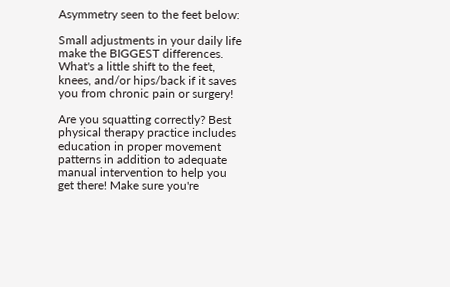Asymmetry seen to the feet below:

Small adjustments in your daily life make the BIGGEST differences. What's a little shift to the feet, knees, and/or hips/back if it saves you from chronic pain or surgery!

Are you squatting correctly? Best physical therapy practice includes education in proper movement patterns in addition to adequate manual intervention to help you get there! Make sure you're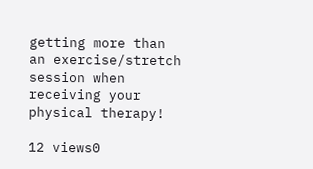getting more than an exercise/stretch session when receiving your physical therapy!

12 views0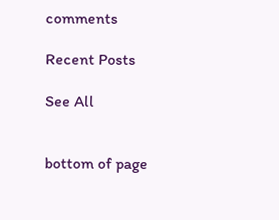comments

Recent Posts

See All


bottom of page